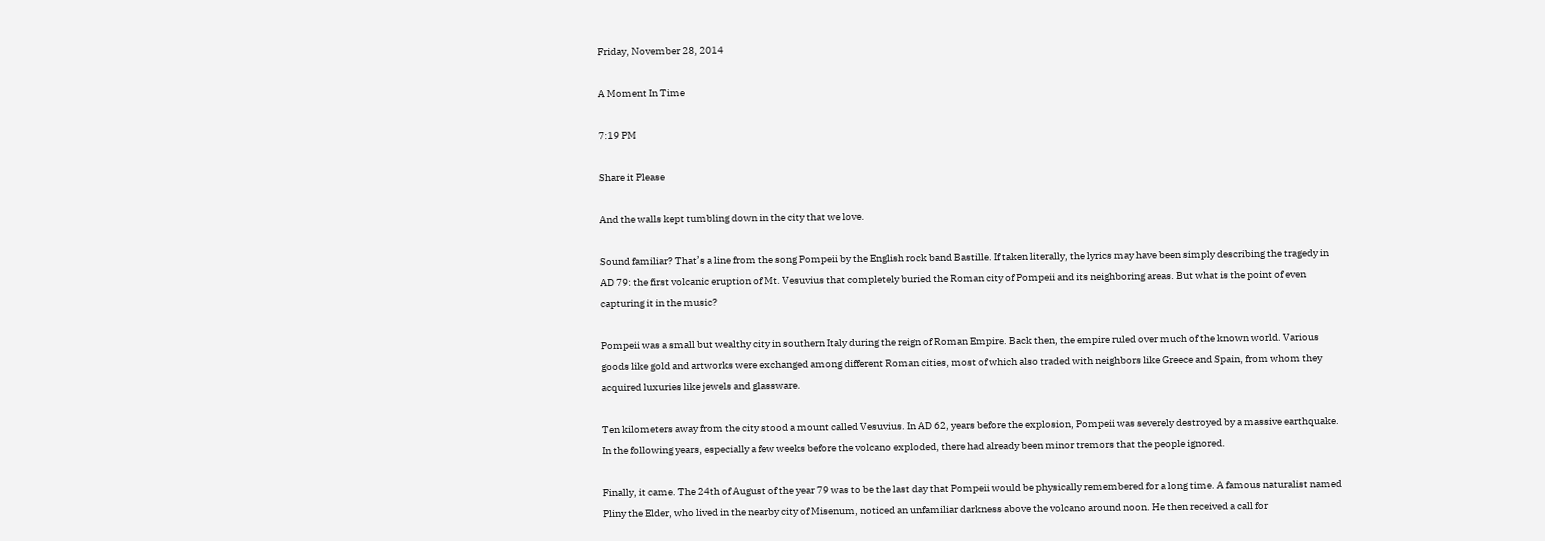Friday, November 28, 2014

A Moment In Time

7:19 PM

Share it Please

And the walls kept tumbling down in the city that we love.

Sound familiar? That’s a line from the song Pompeii by the English rock band Bastille. If taken literally, the lyrics may have been simply describing the tragedy in AD 79: the first volcanic eruption of Mt. Vesuvius that completely buried the Roman city of Pompeii and its neighboring areas. But what is the point of even capturing it in the music?

Pompeii was a small but wealthy city in southern Italy during the reign of Roman Empire. Back then, the empire ruled over much of the known world. Various goods like gold and artworks were exchanged among different Roman cities, most of which also traded with neighbors like Greece and Spain, from whom they acquired luxuries like jewels and glassware.

Ten kilometers away from the city stood a mount called Vesuvius. In AD 62, years before the explosion, Pompeii was severely destroyed by a massive earthquake. In the following years, especially a few weeks before the volcano exploded, there had already been minor tremors that the people ignored.

Finally, it came. The 24th of August of the year 79 was to be the last day that Pompeii would be physically remembered for a long time. A famous naturalist named Pliny the Elder, who lived in the nearby city of Misenum, noticed an unfamiliar darkness above the volcano around noon. He then received a call for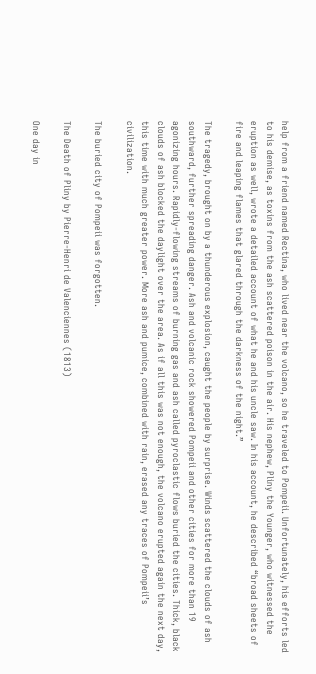help from a friend named Rectina, who lived near the volcano, so he traveled to Pompeii. Unfortunately, his efforts led to his demise, as toxins from the ash scattered poison in the air. His nephew, Pliny the Younger, who witnessed the eruption as well, wrote a detailed account of what he and his uncle saw. In his account, he described “broad sheets of fire and leaping flames that glared through the darkness of the night.”

The tragedy, brought on by a thunderous explosion, caught the people by surprise. Winds scattered the clouds of ash southward, further spreading danger. Ash and volcanic rock showered Pompeii and other cities for more than 19 agonizing hours. Rapidly-flowing streams of burning gas and ash called pyroclastic flows buried the cities. Thick, black clouds of ash blocked the daylight over the area. As if all this was not enough, the volcano erupted again the next day, this time with much greater power. More ash and pumice, combined with rain, erased any traces of Pompeii’s civilization.

The buried city of Pompeii was forgotten.

The Death of Pliny by Pierre-Henri de Valenciennes (1813)

One day in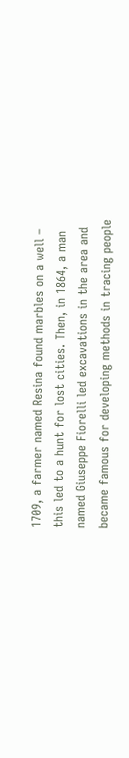1709, a farmer named Resina found marbles on a well – this led to a hunt for lost cities. Then, in 1864, a man named Giuseppe Fiorelli led excavations in the area and became famous for developing methods in tracing people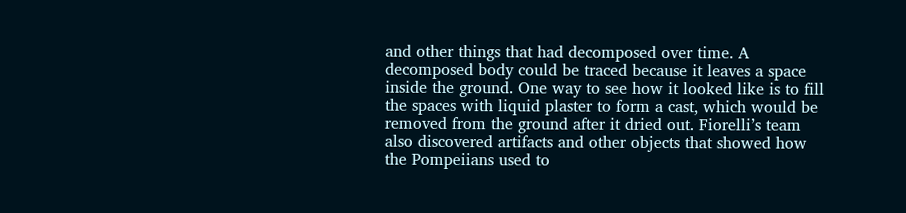and other things that had decomposed over time. A decomposed body could be traced because it leaves a space inside the ground. One way to see how it looked like is to fill the spaces with liquid plaster to form a cast, which would be removed from the ground after it dried out. Fiorelli’s team also discovered artifacts and other objects that showed how the Pompeiians used to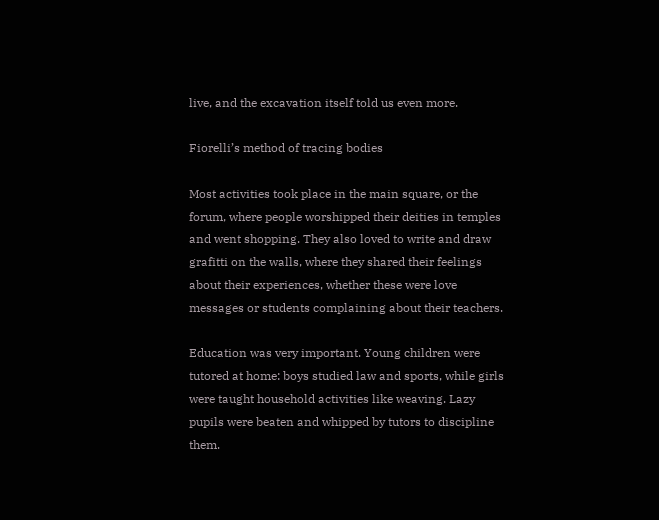live, and the excavation itself told us even more.

Fiorelli’s method of tracing bodies

Most activities took place in the main square, or the forum, where people worshipped their deities in temples and went shopping. They also loved to write and draw grafitti on the walls, where they shared their feelings about their experiences, whether these were love messages or students complaining about their teachers.

Education was very important. Young children were tutored at home: boys studied law and sports, while girls were taught household activities like weaving. Lazy pupils were beaten and whipped by tutors to discipline them.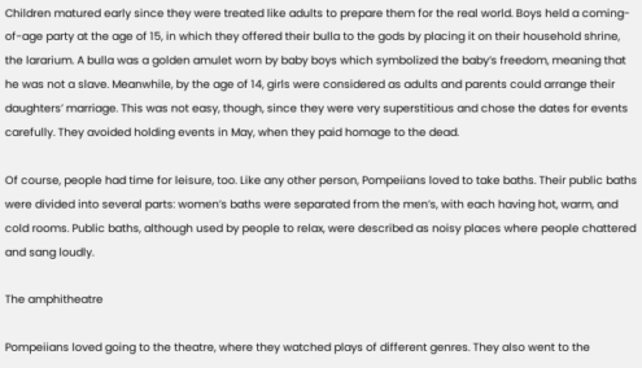Children matured early since they were treated like adults to prepare them for the real world. Boys held a coming-of-age party at the age of 15, in which they offered their bulla to the gods by placing it on their household shrine, the lararium. A bulla was a golden amulet worn by baby boys which symbolized the baby’s freedom, meaning that he was not a slave. Meanwhile, by the age of 14, girls were considered as adults and parents could arrange their daughters’ marriage. This was not easy, though, since they were very superstitious and chose the dates for events carefully. They avoided holding events in May, when they paid homage to the dead.

Of course, people had time for leisure, too. Like any other person, Pompeiians loved to take baths. Their public baths were divided into several parts: women’s baths were separated from the men’s, with each having hot, warm, and cold rooms. Public baths, although used by people to relax, were described as noisy places where people chattered and sang loudly.

The amphitheatre

Pompeiians loved going to the theatre, where they watched plays of different genres. They also went to the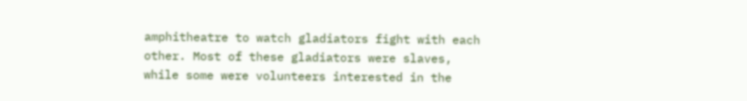amphitheatre to watch gladiators fight with each other. Most of these gladiators were slaves, while some were volunteers interested in the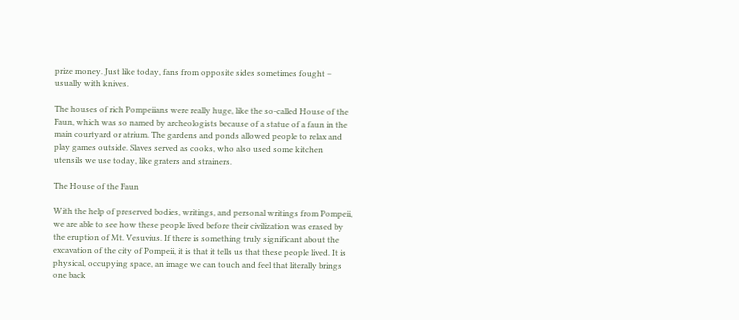prize money. Just like today, fans from opposite sides sometimes fought – usually with knives.

The houses of rich Pompeiians were really huge, like the so-called House of the Faun, which was so named by archeologists because of a statue of a faun in the main courtyard or atrium. The gardens and ponds allowed people to relax and play games outside. Slaves served as cooks, who also used some kitchen utensils we use today, like graters and strainers.

The House of the Faun

With the help of preserved bodies, writings, and personal writings from Pompeii, we are able to see how these people lived before their civilization was erased by the eruption of Mt. Vesuvius. If there is something truly significant about the excavation of the city of Pompeii, it is that it tells us that these people lived. It is physical, occupying space, an image we can touch and feel that literally brings one back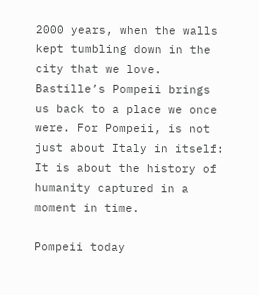2000 years, when the walls kept tumbling down in the city that we love. Bastille’s Pompeii brings us back to a place we once were. For Pompeii, is not just about Italy in itself: It is about the history of humanity captured in a moment in time.

Pompeii today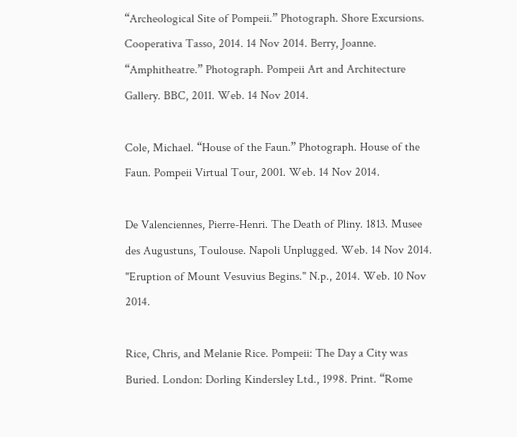“Archeological Site of Pompeii.” Photograph. Shore Excursions. Cooperativa Tasso, 2014. 14 Nov 2014. Berry, Joanne. “Amphitheatre.” Photograph. Pompeii Art and Architecture Gallery. BBC, 2011. Web. 14 Nov 2014.

Cole, Michael. “House of the Faun.” Photograph. House of the Faun. Pompeii Virtual Tour, 2001. Web. 14 Nov 2014.

De Valenciennes, Pierre-Henri. The Death of Pliny. 1813. Musee des Augustuns, Toulouse. Napoli Unplugged. Web. 14 Nov 2014. "Eruption of Mount Vesuvius Begins." N.p., 2014. Web. 10 Nov 2014.

Rice, Chris, and Melanie Rice. Pompeii: The Day a City was Buried. London: Dorling Kindersley Ltd., 1998. Print. “Rome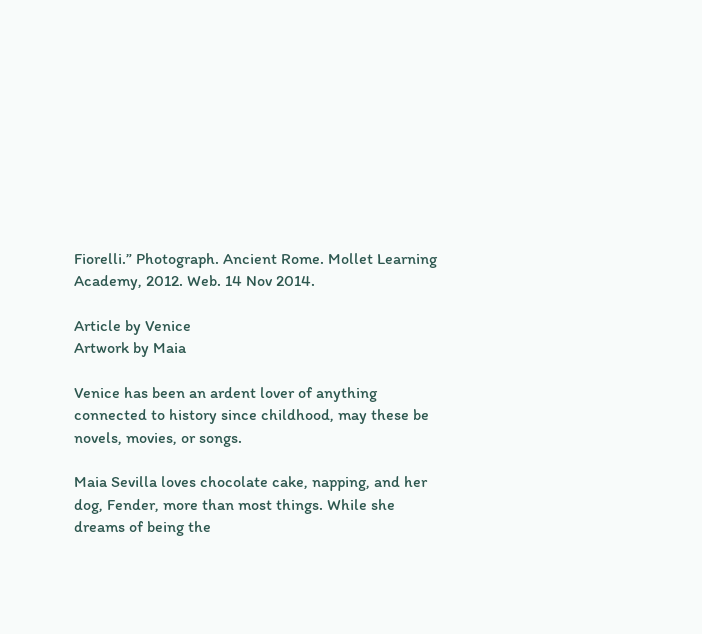Fiorelli.” Photograph. Ancient Rome. Mollet Learning Academy, 2012. Web. 14 Nov 2014.

Article by Venice
Artwork by Maia

Venice has been an ardent lover of anything connected to history since childhood, may these be novels, movies, or songs.

Maia Sevilla loves chocolate cake, napping, and her dog, Fender, more than most things. While she dreams of being the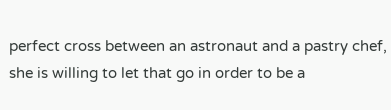perfect cross between an astronaut and a pastry chef, she is willing to let that go in order to be a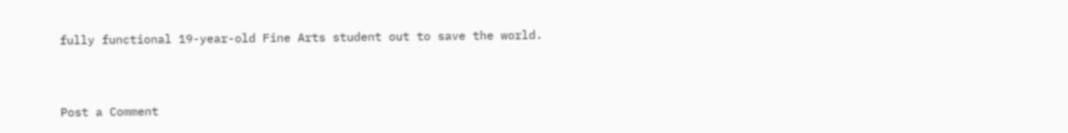fully functional 19-year-old Fine Arts student out to save the world.


Post a Comment